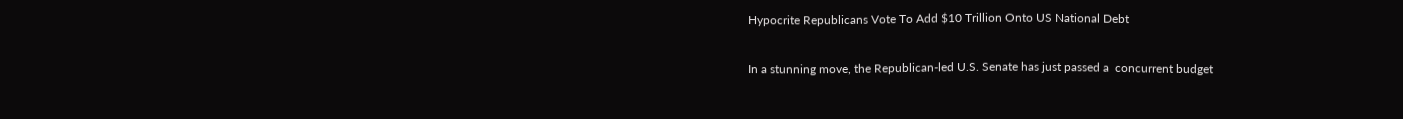Hypocrite Republicans Vote To Add $10 Trillion Onto US National Debt

In a stunning move, the Republican-led U.S. Senate has just passed a  concurrent budget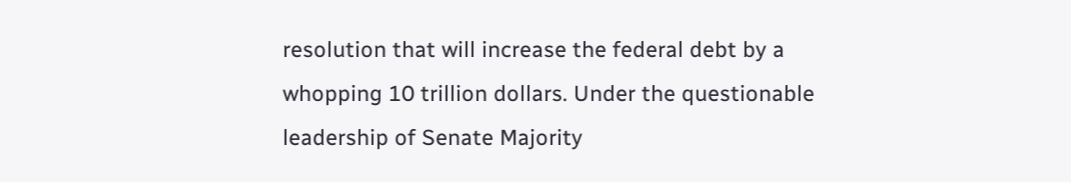resolution that will increase the federal debt by a whopping 10 trillion dollars. Under the questionable leadership of Senate Majority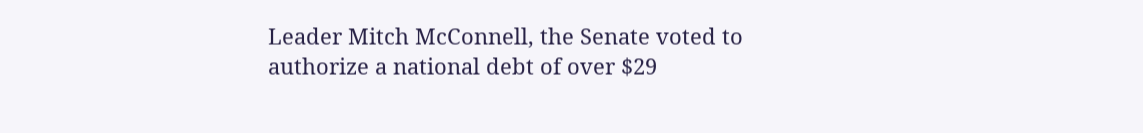Leader Mitch McConnell, the Senate voted to authorize a national debt of over $29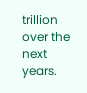trillion over the next years.